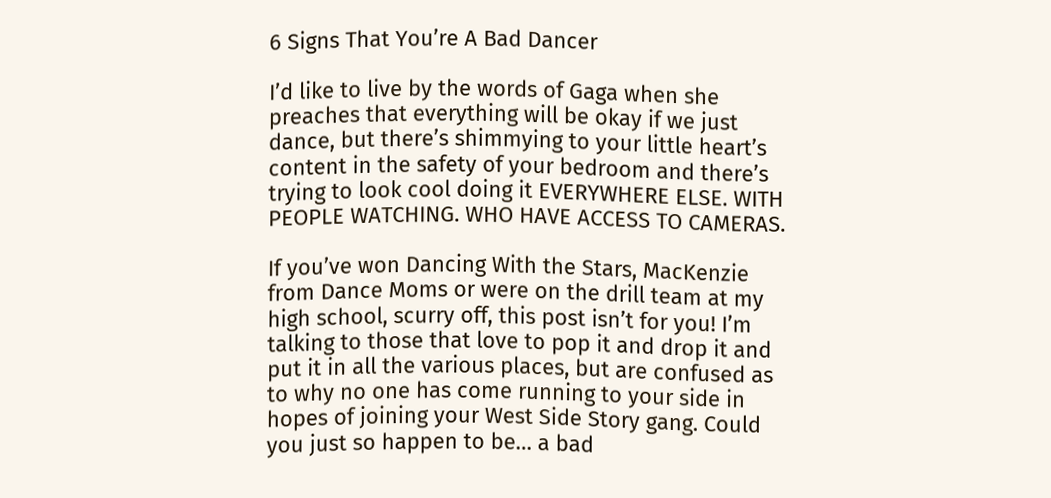6 Signs That You’re A Bad Dancer

I’d like to live by the words of Gaga when she preaches that everything will be okay if we just dance, but there’s shimmying to your little heart’s content in the safety of your bedroom and there’s trying to look cool doing it EVERYWHERE ELSE. WITH PEOPLE WATCHING. WHO HAVE ACCESS TO CAMERAS.

If you’ve won Dancing With the Stars, MacKenzie from Dance Moms or were on the drill team at my high school, scurry off, this post isn’t for you! I’m talking to those that love to pop it and drop it and put it in all the various places, but are confused as to why no one has come running to your side in hopes of joining your West Side Story gang. Could you just so happen to be… a bad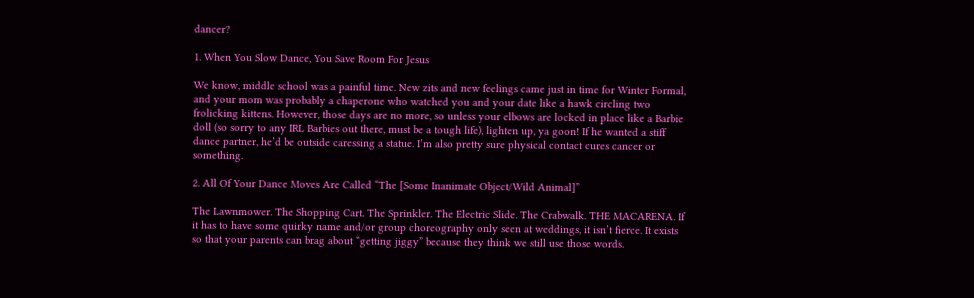dancer?

1. When You Slow Dance, You Save Room For Jesus

We know, middle school was a painful time. New zits and new feelings came just in time for Winter Formal, and your mom was probably a chaperone who watched you and your date like a hawk circling two frolicking kittens. However, those days are no more, so unless your elbows are locked in place like a Barbie doll (so sorry to any IRL Barbies out there, must be a tough life), lighten up, ya goon! If he wanted a stiff dance partner, he’d be outside caressing a statue. I’m also pretty sure physical contact cures cancer or something.

2. All Of Your Dance Moves Are Called “The [Some Inanimate Object/Wild Animal]”

The Lawnmower. The Shopping Cart. The Sprinkler. The Electric Slide. The Crabwalk. THE MACARENA. If it has to have some quirky name and/or group choreography only seen at weddings, it isn’t fierce. It exists so that your parents can brag about “getting jiggy” because they think we still use those words.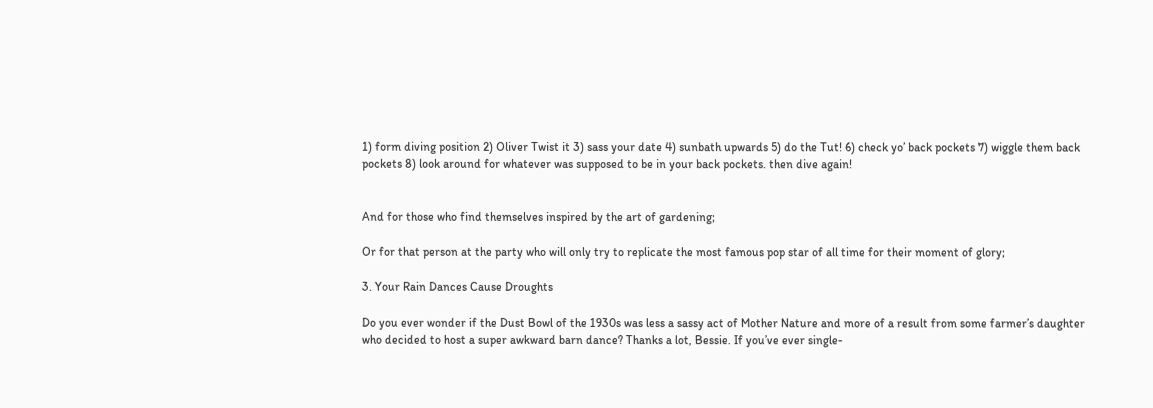1) form diving position 2) Oliver Twist it 3) sass your date 4) sunbath upwards 5) do the Tut! 6) check yo’ back pockets 7) wiggle them back pockets 8) look around for whatever was supposed to be in your back pockets. then dive again!


And for those who find themselves inspired by the art of gardening;

Or for that person at the party who will only try to replicate the most famous pop star of all time for their moment of glory;

3. Your Rain Dances Cause Droughts

Do you ever wonder if the Dust Bowl of the 1930s was less a sassy act of Mother Nature and more of a result from some farmer’s daughter who decided to host a super awkward barn dance? Thanks a lot, Bessie. If you’ve ever single-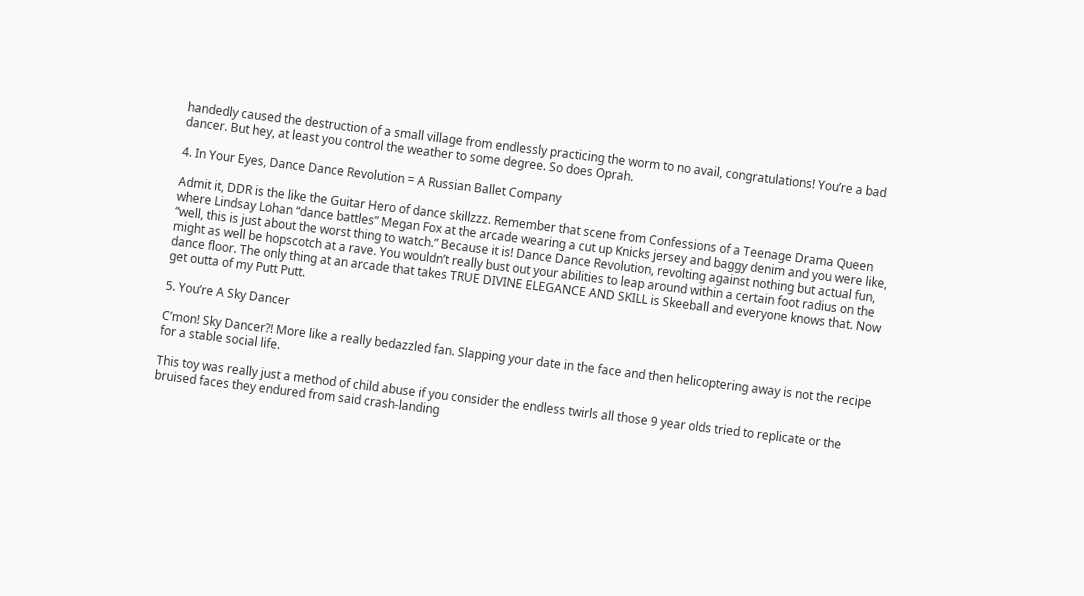handedly caused the destruction of a small village from endlessly practicing the worm to no avail, congratulations! You’re a bad dancer. But hey, at least you control the weather to some degree. So does Oprah.

4. In Your Eyes, Dance Dance Revolution = A Russian Ballet Company

Admit it, DDR is the like the Guitar Hero of dance skillzzz. Remember that scene from Confessions of a Teenage Drama Queen where Lindsay Lohan “dance battles” Megan Fox at the arcade wearing a cut up Knicks jersey and baggy denim and you were like, “well, this is just about the worst thing to watch.” Because it is! Dance Dance Revolution, revolting against nothing but actual fun, might as well be hopscotch at a rave. You wouldn’t really bust out your abilities to leap around within a certain foot radius on the dance floor. The only thing at an arcade that takes TRUE DIVINE ELEGANCE AND SKILL is Skeeball and everyone knows that. Now get outta of my Putt Putt.

5. You’re A Sky Dancer

C’mon! Sky Dancer?! More like a really bedazzled fan. Slapping your date in the face and then helicoptering away is not the recipe for a stable social life.

This toy was really just a method of child abuse if you consider the endless twirls all those 9 year olds tried to replicate or the bruised faces they endured from said crash-landing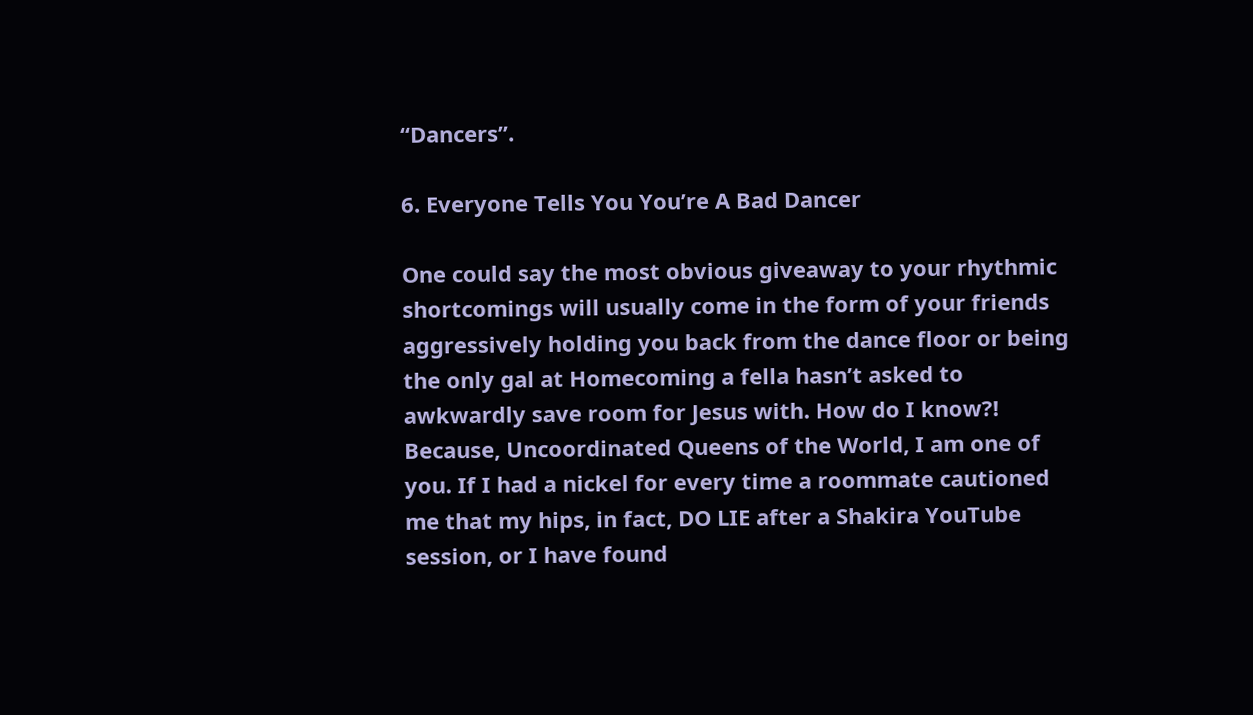“Dancers”.

6. Everyone Tells You You’re A Bad Dancer

One could say the most obvious giveaway to your rhythmic shortcomings will usually come in the form of your friends aggressively holding you back from the dance floor or being the only gal at Homecoming a fella hasn’t asked to awkwardly save room for Jesus with. How do I know?! Because, Uncoordinated Queens of the World, I am one of you. If I had a nickel for every time a roommate cautioned me that my hips, in fact, DO LIE after a Shakira YouTube session, or I have found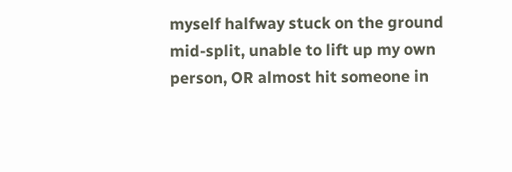myself halfway stuck on the ground mid-split, unable to lift up my own person, OR almost hit someone in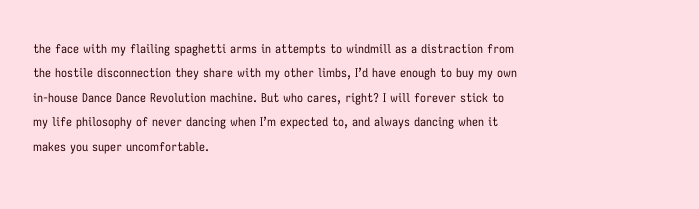the face with my flailing spaghetti arms in attempts to windmill as a distraction from the hostile disconnection they share with my other limbs, I’d have enough to buy my own in-house Dance Dance Revolution machine. But who cares, right? I will forever stick to my life philosophy of never dancing when I’m expected to, and always dancing when it makes you super uncomfortable.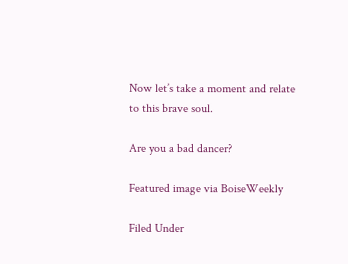Now let’s take a moment and relate to this brave soul.

Are you a bad dancer?

Featured image via BoiseWeekly

Filed Under